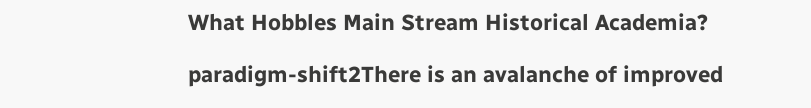What Hobbles Main Stream Historical Academia?

paradigm-shift2There is an avalanche of improved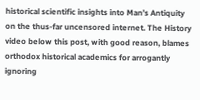historical scientific insights into Man’s Antiquity on the thus-far uncensored internet. The History video below this post, with good reason, blames orthodox historical academics for arrogantly ignoring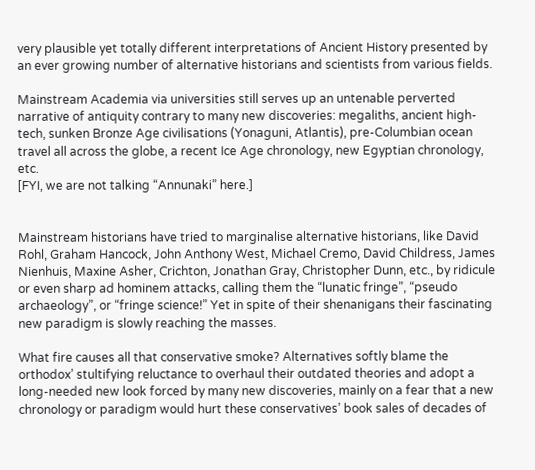very plausible yet totally different interpretations of Ancient History presented by an ever growing number of alternative historians and scientists from various fields.

Mainstream Academia via universities still serves up an untenable perverted narrative of antiquity contrary to many new discoveries: megaliths, ancient high-tech, sunken Bronze Age civilisations (Yonaguni, Atlantis), pre-Columbian ocean travel all across the globe, a recent Ice Age chronology, new Egyptian chronology, etc.
[FYI, we are not talking “Annunaki” here.]


Mainstream historians have tried to marginalise alternative historians, like David Rohl, Graham Hancock, John Anthony West, Michael Cremo, David Childress, James Nienhuis, Maxine Asher, Crichton, Jonathan Gray, Christopher Dunn, etc., by ridicule or even sharp ad hominem attacks, calling them the “lunatic fringe”, “pseudo archaeology”, or “fringe science!” Yet in spite of their shenanigans their fascinating new paradigm is slowly reaching the masses.

What fire causes all that conservative smoke? Alternatives softly blame the orthodox’ stultifying reluctance to overhaul their outdated theories and adopt a long-needed new look forced by many new discoveries, mainly on a fear that a new chronology or paradigm would hurt these conservatives’ book sales of decades of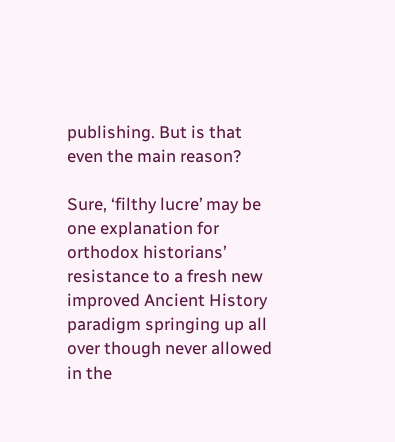publishing. But is that even the main reason?

Sure, ‘filthy lucre’ may be one explanation for orthodox historians’ resistance to a fresh new improved Ancient History paradigm springing up all over though never allowed in the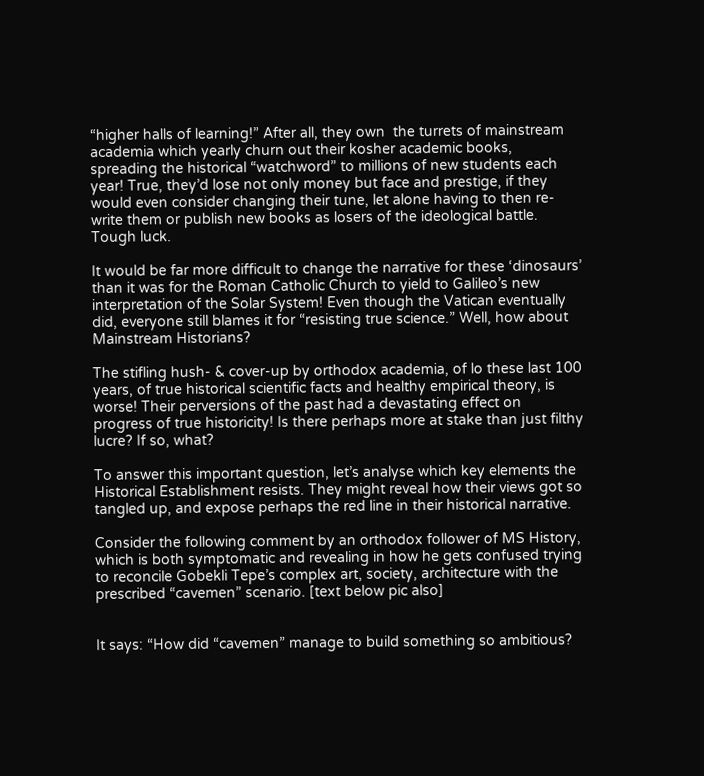“higher halls of learning!” After all, they own  the turrets of mainstream academia which yearly churn out their kosher academic books, spreading the historical “watchword” to millions of new students each year! True, they’d lose not only money but face and prestige, if they would even consider changing their tune, let alone having to then re-write them or publish new books as losers of the ideological battle. Tough luck.

It would be far more difficult to change the narrative for these ‘dinosaurs’ than it was for the Roman Catholic Church to yield to Galileo’s new interpretation of the Solar System! Even though the Vatican eventually did, everyone still blames it for “resisting true science.” Well, how about Mainstream Historians?

The stifling hush- & cover-up by orthodox academia, of lo these last 100 years, of true historical scientific facts and healthy empirical theory, is worse! Their perversions of the past had a devastating effect on progress of true historicity! Is there perhaps more at stake than just filthy lucre? If so, what?

To answer this important question, let’s analyse which key elements the Historical Establishment resists. They might reveal how their views got so tangled up, and expose perhaps the red line in their historical narrative.

Consider the following comment by an orthodox follower of MS History, which is both symptomatic and revealing in how he gets confused trying to reconcile Gobekli Tepe’s complex art, society, architecture with the prescribed “cavemen” scenario. [text below pic also]


It says: “How did “cavemen” manage to build something so ambitious?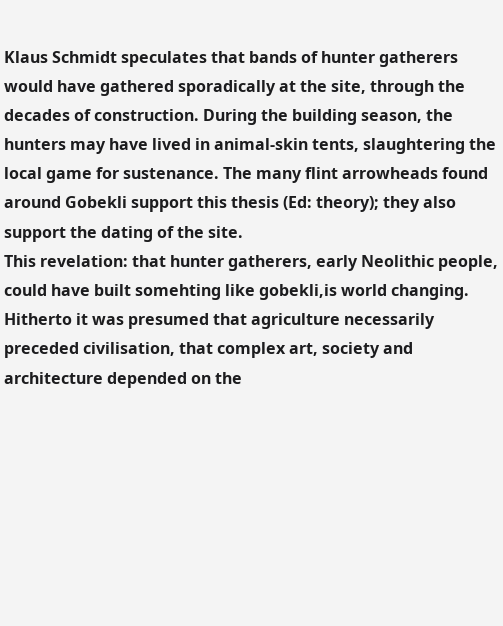Klaus Schmidt speculates that bands of hunter gatherers would have gathered sporadically at the site, through the decades of construction. During the building season, the hunters may have lived in animal-skin tents, slaughtering the local game for sustenance. The many flint arrowheads found around Gobekli support this thesis (Ed: theory); they also support the dating of the site.
This revelation: that hunter gatherers, early Neolithic people, could have built somehting like gobekli,is world changing. Hitherto it was presumed that agriculture necessarily preceded civilisation, that complex art, society and architecture depended on the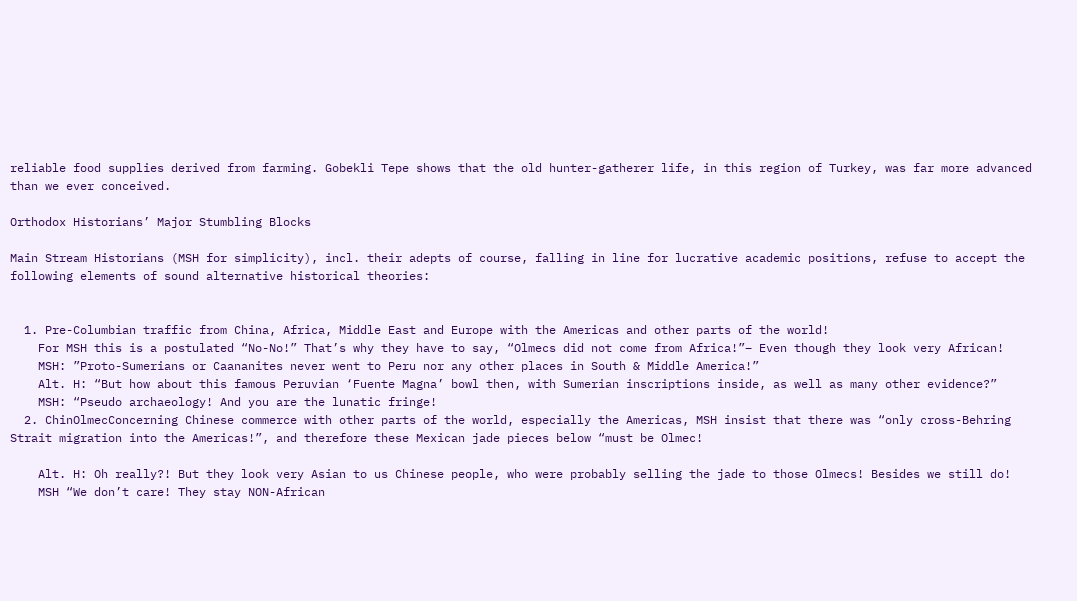reliable food supplies derived from farming. Gobekli Tepe shows that the old hunter-gatherer life, in this region of Turkey, was far more advanced than we ever conceived.

Orthodox Historians’ Major Stumbling Blocks

Main Stream Historians (MSH for simplicity), incl. their adepts of course, falling in line for lucrative academic positions, refuse to accept the following elements of sound alternative historical theories:


  1. Pre-Columbian traffic from China, Africa, Middle East and Europe with the Americas and other parts of the world!
    For MSH this is a postulated “No-No!” That’s why they have to say, “Olmecs did not come from Africa!”– Even though they look very African!
    MSH: ”Proto-Sumerians or Caananites never went to Peru nor any other places in South & Middle America!”
    Alt. H: “But how about this famous Peruvian ‘Fuente Magna’ bowl then, with Sumerian inscriptions inside, as well as many other evidence?”
    MSH: “Pseudo archaeology! And you are the lunatic fringe!
  2. ChinOlmecConcerning Chinese commerce with other parts of the world, especially the Americas, MSH insist that there was “only cross-Behring Strait migration into the Americas!”, and therefore these Mexican jade pieces below “must be Olmec!

    Alt. H: Oh really?! But they look very Asian to us Chinese people, who were probably selling the jade to those Olmecs! Besides we still do!
    MSH “We don’t care! They stay NON-African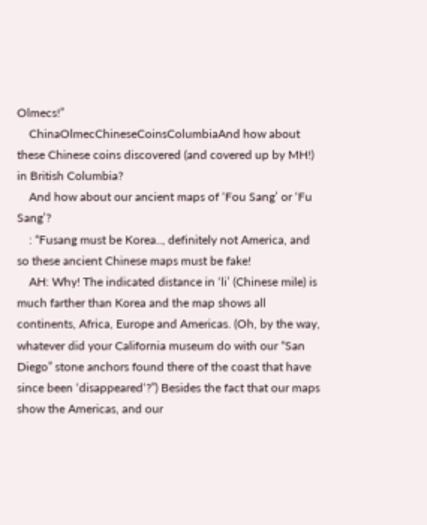Olmecs!”
    ChinaOlmecChineseCoinsColumbiaAnd how about these Chinese coins discovered (and covered up by MH!) in British Columbia?
    And how about our ancient maps of ‘Fou Sang’ or ‘Fu Sang’?
    : “Fusang must be Korea.., definitely not America, and so these ancient Chinese maps must be fake!
    AH: Why! The indicated distance in ‘li’ (Chinese mile) is much farther than Korea and the map shows all continents, Africa, Europe and Americas. (Oh, by the way, whatever did your California museum do with our “San Diego” stone anchors found there of the coast that have since been ‘disappeared‘?”) Besides the fact that our maps show the Americas, and our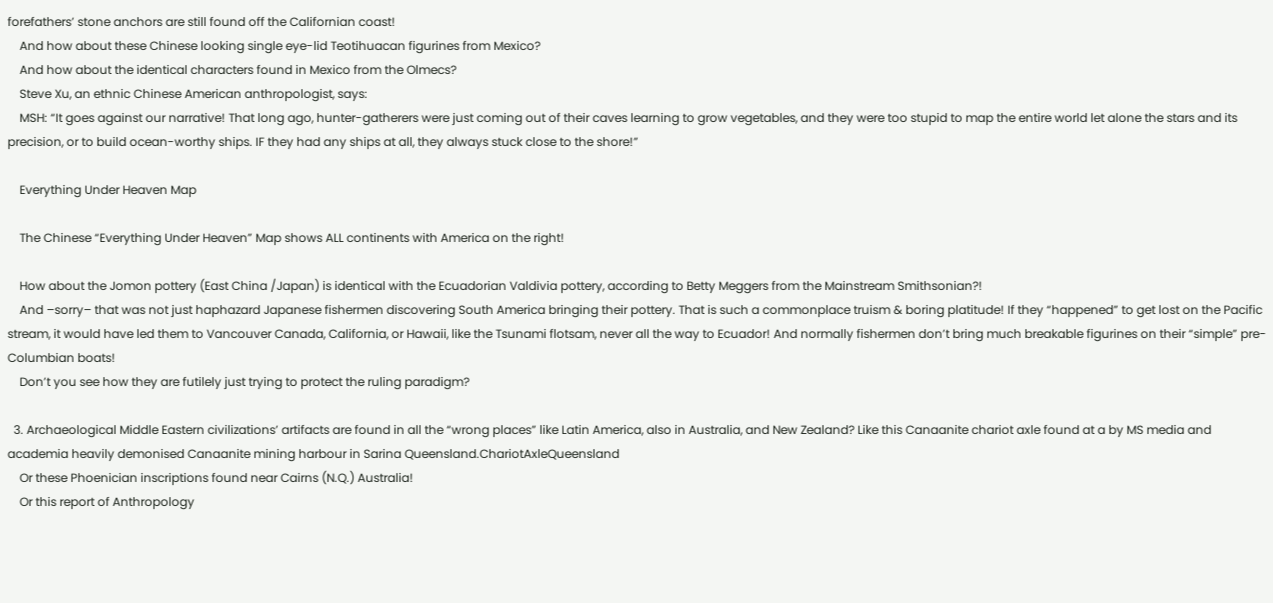forefathers’ stone anchors are still found off the Californian coast!
    And how about these Chinese looking single eye-lid Teotihuacan figurines from Mexico?
    And how about the identical characters found in Mexico from the Olmecs?
    Steve Xu, an ethnic Chinese American anthropologist, says:
    MSH: “It goes against our narrative! That long ago, hunter-gatherers were just coming out of their caves learning to grow vegetables, and they were too stupid to map the entire world let alone the stars and its precision, or to build ocean-worthy ships. IF they had any ships at all, they always stuck close to the shore!”

    Everything Under Heaven Map

    The Chinese “Everything Under Heaven” Map shows ALL continents with America on the right!

    How about the Jomon pottery (East China /Japan) is identical with the Ecuadorian Valdivia pottery, according to Betty Meggers from the Mainstream Smithsonian?!
    And –sorry– that was not just haphazard Japanese fishermen discovering South America bringing their pottery. That is such a commonplace truism & boring platitude! If they “happened” to get lost on the Pacific stream, it would have led them to Vancouver Canada, California, or Hawaii, like the Tsunami flotsam, never all the way to Ecuador! And normally fishermen don’t bring much breakable figurines on their “simple” pre-Columbian boats!
    Don’t you see how they are futilely just trying to protect the ruling paradigm?

  3. Archaeological Middle Eastern civilizations’ artifacts are found in all the “wrong places” like Latin America, also in Australia, and New Zealand? Like this Canaanite chariot axle found at a by MS media and academia heavily demonised Canaanite mining harbour in Sarina Queensland.ChariotAxleQueensland
    Or these Phoenician inscriptions found near Cairns (N.Q.) Australia!
    Or this report of Anthropology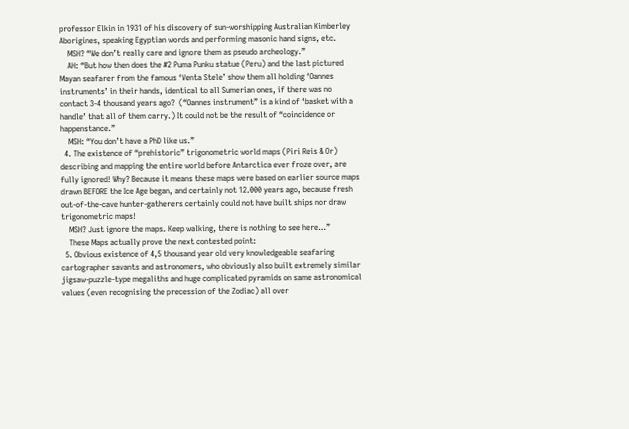professor Elkin in 1931 of his discovery of sun-worshipping Australian Kimberley Aborigines, speaking Egyptian words and performing masonic hand signs, etc.
    MSH? “We don’t really care and ignore them as pseudo archeology.”
    AH: “But how then does the #2 Puma Punku statue (Peru) and the last pictured Mayan seafarer from the famous ‘Venta Stele’ show them all holding ‘Oannes instruments’ in their hands, identical to all Sumerian ones, if there was no contact 3-4 thousand years ago?  (“Oannes instrument” is a kind of ‘basket with a handle’ that all of them carry.) It could not be the result of “coincidence or happenstance.”
    MSH: “You don’t have a PhD like us.”
  4. The existence of “prehistoric” trigonometric world maps (Piri Reis & Or) describing and mapping the entire world before Antarctica ever froze over, are fully ignored! Why? Because it means these maps were based on earlier source maps drawn BEFORE the Ice Age began, and certainly not 12.000 years ago, because fresh out-of-the-cave hunter-gatherers certainly could not have built ships nor draw trigonometric maps!
    MSH? Just ignore the maps. Keep walking, there is nothing to see here…”
    These Maps actually prove the next contested point:
  5. Obvious existence of 4,5 thousand year old very knowledgeable seafaring cartographer savants and astronomers, who obviously also built extremely similar jigsaw-puzzle-type megaliths and huge complicated pyramids on same astronomical values (even recognising the precession of the Zodiac) all over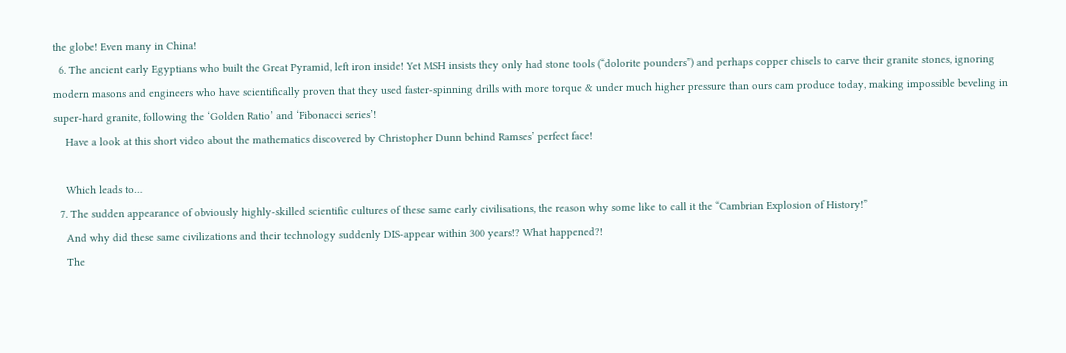the globe! Even many in China!
  6. The ancient early Egyptians who built the Great Pyramid, left iron inside! Yet MSH insists they only had stone tools (“dolorite pounders”) and perhaps copper chisels to carve their granite stones, ignoring modern masons and engineers who have scientifically proven that they used faster-spinning drills with more torque & under much higher pressure than ours cam produce today, making impossible beveling in super-hard granite, following the ‘Golden Ratio’ and ‘Fibonacci series’!
    Have a look at this short video about the mathematics discovered by Christopher Dunn behind Ramses’ perfect face!

    Which leads to…
  7. The sudden appearance of obviously highly-skilled scientific cultures of these same early civilisations, the reason why some like to call it the “Cambrian Explosion of History!”
    And why did these same civilizations and their technology suddenly DIS-appear within 300 years!? What happened?!
    The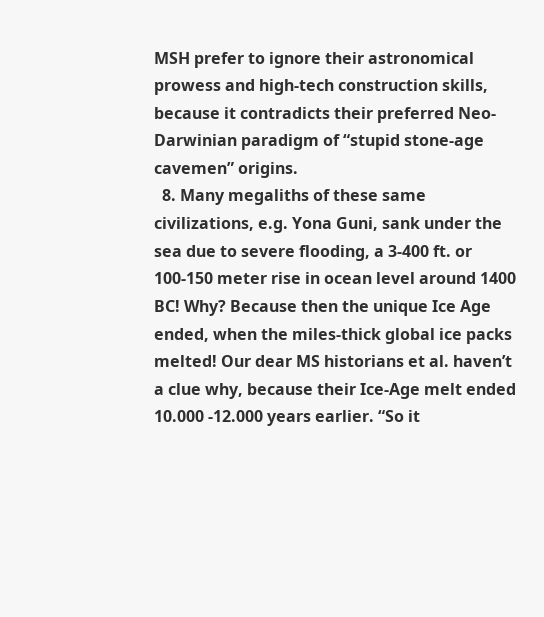MSH prefer to ignore their astronomical prowess and high-tech construction skills, because it contradicts their preferred Neo-Darwinian paradigm of “stupid stone-age cavemen” origins.
  8. Many megaliths of these same civilizations, e.g. Yona Guni, sank under the sea due to severe flooding, a 3-400 ft. or 100-150 meter rise in ocean level around 1400 BC! Why? Because then the unique Ice Age ended, when the miles-thick global ice packs melted! Our dear MS historians et al. haven’t a clue why, because their Ice-Age melt ended 10.000 -12.000 years earlier. “So it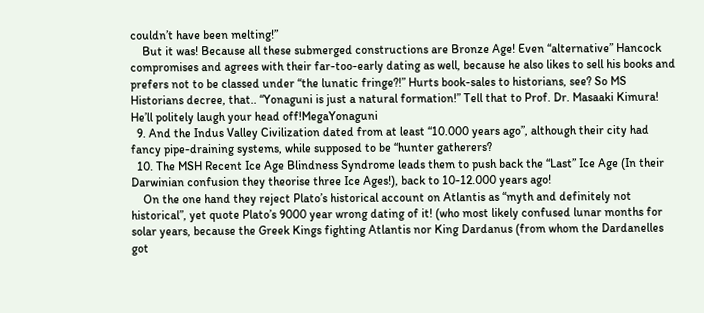couldn’t have been melting!”
    But it was! Because all these submerged constructions are Bronze Age! Even “alternative” Hancock compromises and agrees with their far-too-early dating as well, because he also likes to sell his books and prefers not to be classed under “the lunatic fringe?!” Hurts book-sales to historians, see? So MS Historians decree, that.. “Yonaguni is just a natural formation!” Tell that to Prof. Dr. Masaaki Kimura! He’ll politely laugh your head off!MegaYonaguni
  9. And the Indus Valley Civilization dated from at least “10.000 years ago”, although their city had fancy pipe-draining systems, while supposed to be “hunter gatherers?
  10. The MSH Recent Ice Age Blindness Syndrome leads them to push back the “Last” Ice Age (In their Darwinian confusion they theorise three Ice Ages!), back to 10-12.000 years ago!
    On the one hand they reject Plato’s historical account on Atlantis as “myth and definitely not historical”, yet quote Plato’s 9000 year wrong dating of it! (who most likely confused lunar months for solar years, because the Greek Kings fighting Atlantis nor King Dardanus (from whom the Dardanelles got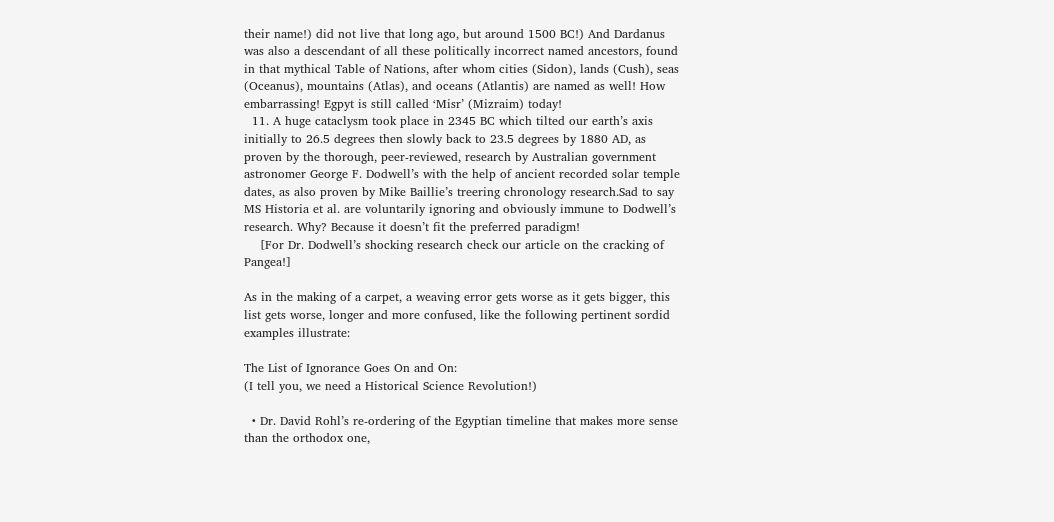their name!) did not live that long ago, but around 1500 BC!) And Dardanus was also a descendant of all these politically incorrect named ancestors, found in that mythical Table of Nations, after whom cities (Sidon), lands (Cush), seas (Oceanus), mountains (Atlas), and oceans (Atlantis) are named as well! How embarrassing! Egpyt is still called ‘Misr’ (Mizraim) today!
  11. A huge cataclysm took place in 2345 BC which tilted our earth’s axis initially to 26.5 degrees then slowly back to 23.5 degrees by 1880 AD, as proven by the thorough, peer-reviewed, research by Australian government astronomer George F. Dodwell’s with the help of ancient recorded solar temple dates, as also proven by Mike Baillie’s treering chronology research.Sad to say MS Historia et al. are voluntarily ignoring and obviously immune to Dodwell’s research. Why? Because it doesn’t fit the preferred paradigm!
    [For Dr. Dodwell’s shocking research check our article on the cracking of Pangea!]

As in the making of a carpet, a weaving error gets worse as it gets bigger, this list gets worse, longer and more confused, like the following pertinent sordid examples illustrate:

The List of Ignorance Goes On and On:
(I tell you, we need a Historical Science Revolution!)

  • Dr. David Rohl’s re-ordering of the Egyptian timeline that makes more sense than the orthodox one,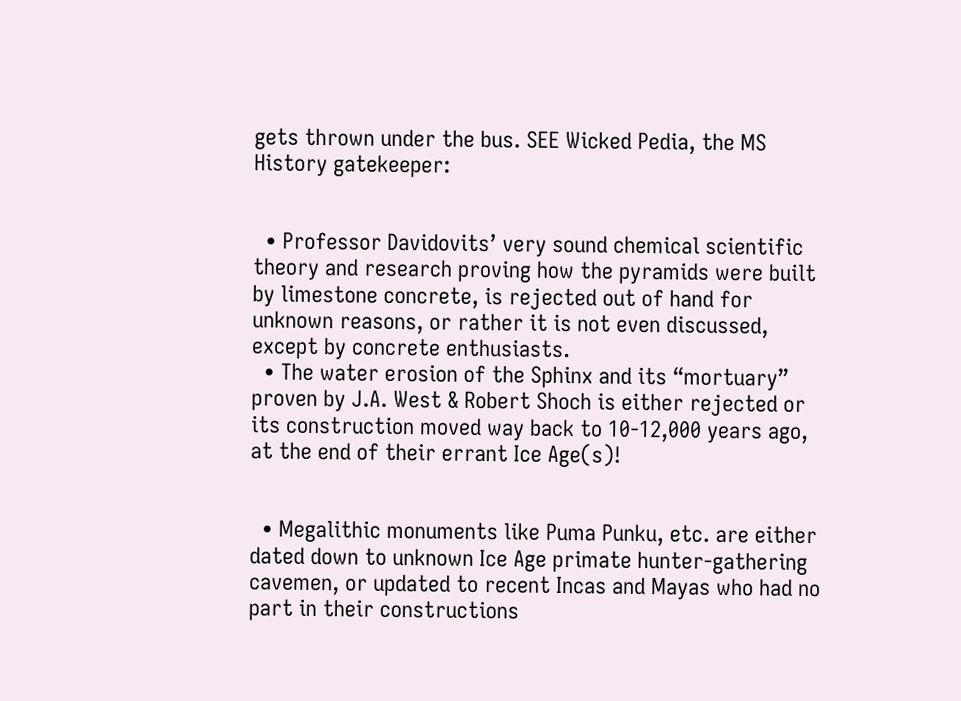gets thrown under the bus. SEE Wicked Pedia, the MS History gatekeeper:


  • Professor Davidovits’ very sound chemical scientific theory and research proving how the pyramids were built by limestone concrete, is rejected out of hand for unknown reasons, or rather it is not even discussed, except by concrete enthusiasts.
  • The water erosion of the Sphinx and its “mortuary” proven by J.A. West & Robert Shoch is either rejected or its construction moved way back to 10-12,000 years ago, at the end of their errant Ice Age(s)!


  • Megalithic monuments like Puma Punku, etc. are either dated down to unknown Ice Age primate hunter-gathering cavemen, or updated to recent Incas and Mayas who had no part in their constructions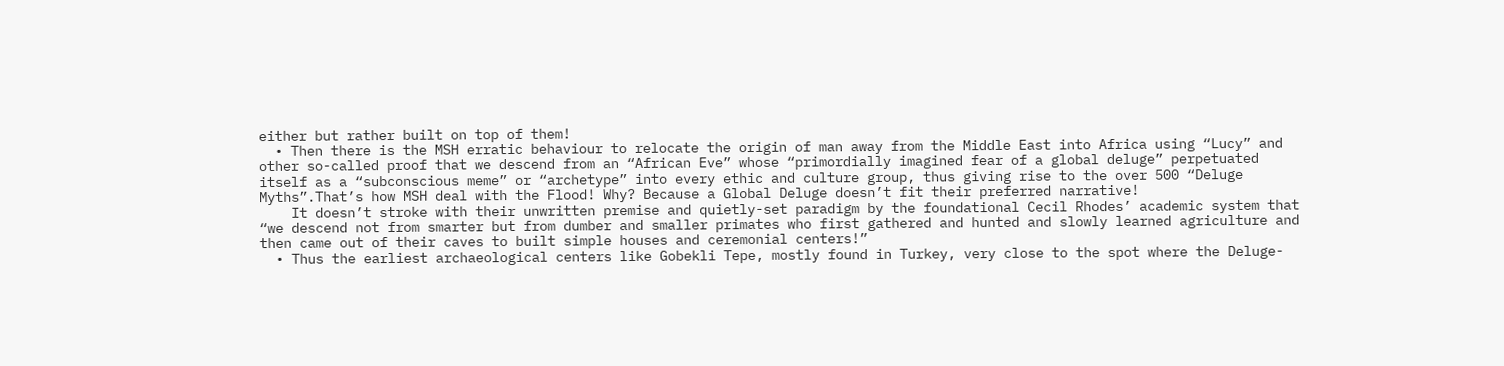either but rather built on top of them!
  • Then there is the MSH erratic behaviour to relocate the origin of man away from the Middle East into Africa using “Lucy” and other so-called proof that we descend from an “African Eve” whose “primordially imagined fear of a global deluge” perpetuated itself as a “subconscious meme” or “archetype” into every ethic and culture group, thus giving rise to the over 500 “Deluge Myths”.That’s how MSH deal with the Flood! Why? Because a Global Deluge doesn’t fit their preferred narrative!
    It doesn’t stroke with their unwritten premise and quietly-set paradigm by the foundational Cecil Rhodes’ academic system that “we descend not from smarter but from dumber and smaller primates who first gathered and hunted and slowly learned agriculture and then came out of their caves to built simple houses and ceremonial centers!”
  • Thus the earliest archaeological centers like Gobekli Tepe, mostly found in Turkey, very close to the spot where the Deluge-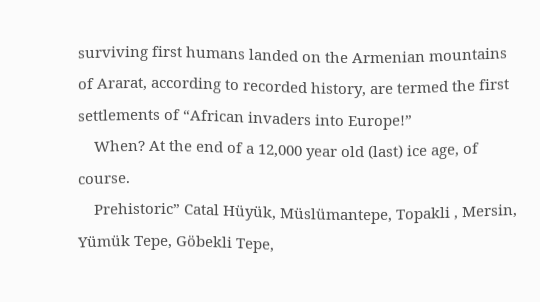surviving first humans landed on the Armenian mountains of Ararat, according to recorded history, are termed the first settlements of “African invaders into Europe!”
    When? At the end of a 12,000 year old (last) ice age, of course.
    Prehistoric” Catal Hüyük, Müslümantepe, Topakli , Mersin, Yümük Tepe, Göbekli Tepe,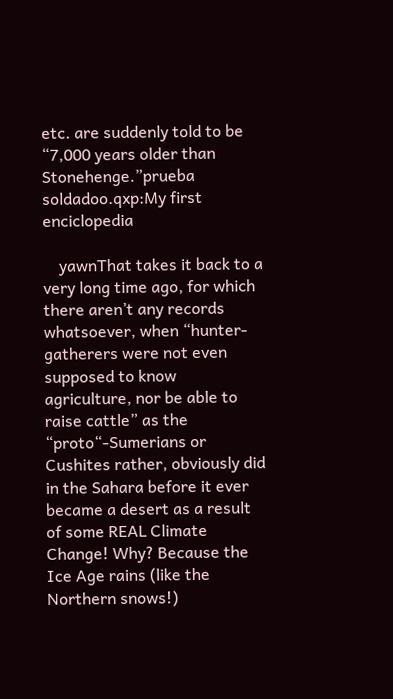etc. are suddenly told to be “7,000 years older than Stonehenge.”prueba soldadoo.qxp:My first enciclopedia

    yawnThat takes it back to a very long time ago, for which there aren’t any records whatsoever, when “hunter-gatherers were not even supposed to know agriculture, nor be able to raise cattle” as the “proto“-Sumerians or Cushites rather, obviously did in the Sahara before it ever became a desert as a result of some REAL Climate Change! Why? Because the Ice Age rains (like the Northern snows!)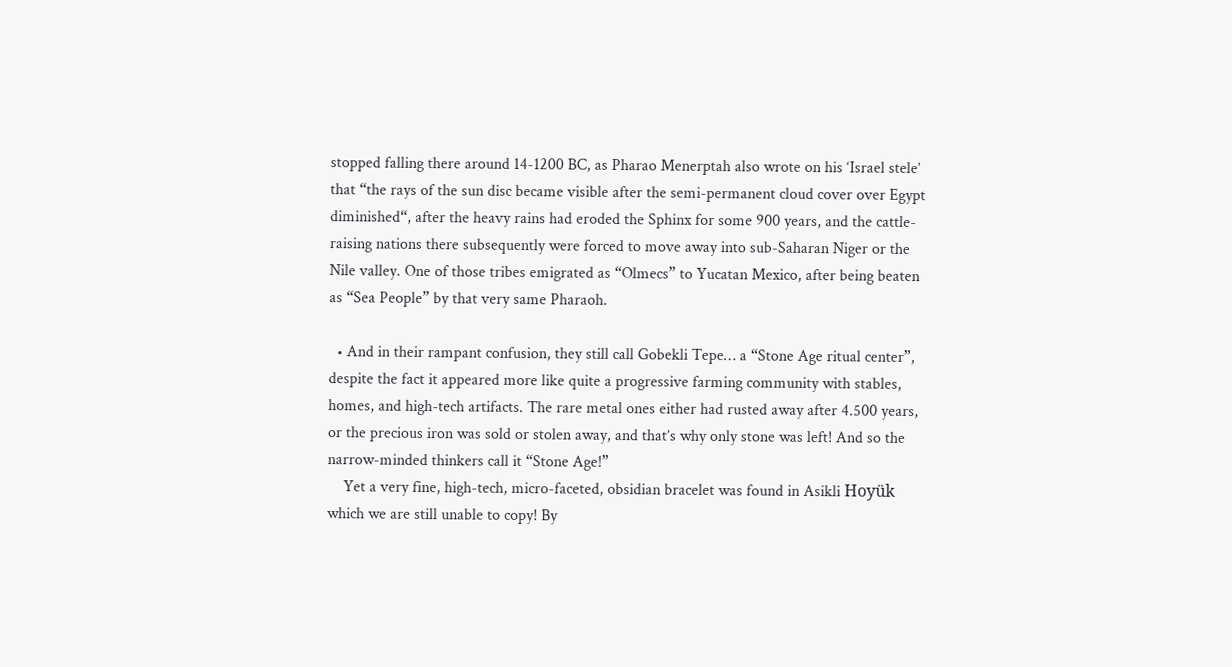stopped falling there around 14-1200 BC, as Pharao Menerptah also wrote on his ‘Israel stele’ that “the rays of the sun disc became visible after the semi-permanent cloud cover over Egypt diminished“, after the heavy rains had eroded the Sphinx for some 900 years, and the cattle-raising nations there subsequently were forced to move away into sub-Saharan Niger or the Nile valley. One of those tribes emigrated as “Olmecs” to Yucatan Mexico, after being beaten as “Sea People” by that very same Pharaoh.

  • And in their rampant confusion, they still call Gobekli Tepe… a “Stone Age ritual center”, despite the fact it appeared more like quite a progressive farming community with stables, homes, and high-tech artifacts. The rare metal ones either had rusted away after 4.500 years, or the precious iron was sold or stolen away, and that’s why only stone was left! And so the narrow-minded thinkers call it “Stone Age!”
    Yet a very fine, high-tech, micro-faceted, obsidian bracelet was found in Asikli Hoyük which we are still unable to copy! By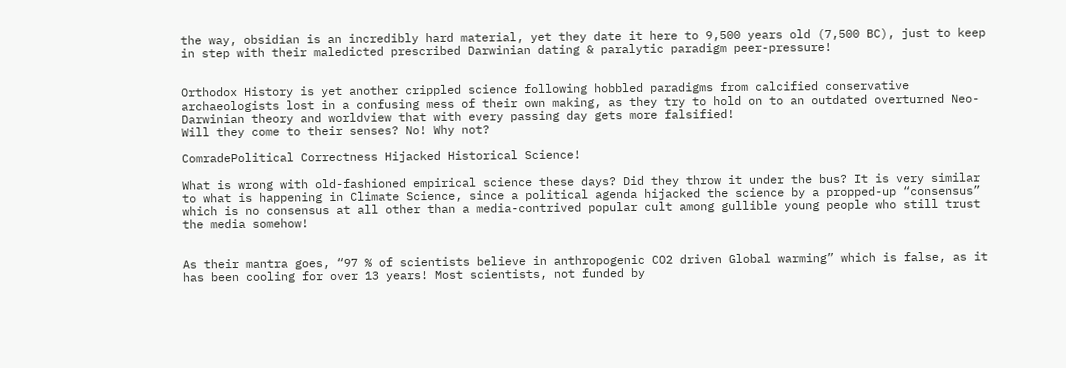the way, obsidian is an incredibly hard material, yet they date it here to 9,500 years old (7,500 BC), just to keep in step with their maledicted prescribed Darwinian dating & paralytic paradigm peer-pressure!


Orthodox History is yet another crippled science following hobbled paradigms from calcified conservative archaeologists lost in a confusing mess of their own making, as they try to hold on to an outdated overturned Neo-Darwinian theory and worldview that with every passing day gets more falsified!
Will they come to their senses? No! Why not?

ComradePolitical Correctness Hijacked Historical Science!

What is wrong with old-fashioned empirical science these days? Did they throw it under the bus? It is very similar to what is happening in Climate Science, since a political agenda hijacked the science by a propped-up “consensus” which is no consensus at all other than a media-contrived popular cult among gullible young people who still trust the media somehow!


As their mantra goes, “97 % of scientists believe in anthropogenic CO2 driven Global warming” which is false, as it has been cooling for over 13 years! Most scientists, not funded by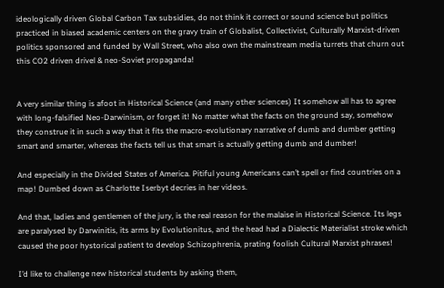ideologically driven Global Carbon Tax subsidies, do not think it correct or sound science but politics practiced in biased academic centers on the gravy train of Globalist, Collectivist, Culturally Marxist-driven politics sponsored and funded by Wall Street, who also own the mainstream media turrets that churn out this CO2 driven drivel & neo-Soviet propaganda!


A very similar thing is afoot in Historical Science (and many other sciences) It somehow all has to agree with long-falsified Neo-Darwinism, or forget it! No matter what the facts on the ground say, somehow they construe it in such a way that it fits the macro-evolutionary narrative of dumb and dumber getting smart and smarter, whereas the facts tell us that smart is actually getting dumb and dumber!

And especially in the Divided States of America. Pitiful young Americans can’t spell or find countries on a map! Dumbed down as Charlotte Iserbyt decries in her videos.

And that, ladies and gentlemen of the jury, is the real reason for the malaise in Historical Science. Its legs are paralysed by Darwinitis, its arms by Evolutionitus, and the head had a Dialectic Materialist stroke which caused the poor hystorical patient to develop Schizophrenia, prating foolish Cultural Marxist phrases!

I’d like to challenge new historical students by asking them,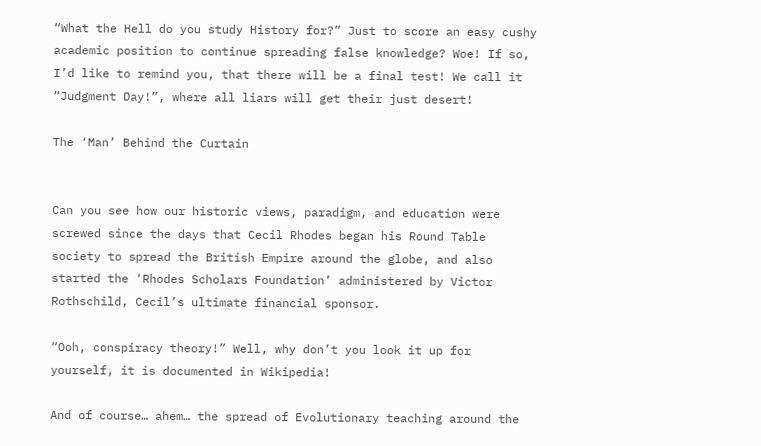“What the Hell do you study History for?” Just to score an easy cushy academic position to continue spreading false knowledge? Woe! If so, I’d like to remind you, that there will be a final test! We call it “Judgment Day!”, where all liars will get their just desert!

The ‘Man’ Behind the Curtain


Can you see how our historic views, paradigm, and education were screwed since the days that Cecil Rhodes began his Round Table society to spread the British Empire around the globe, and also started the ‘Rhodes Scholars Foundation’ administered by Victor Rothschild, Cecil’s ultimate financial sponsor.

“Ooh, conspiracy theory!” Well, why don’t you look it up for yourself, it is documented in Wikipedia!

And of course… ahem… the spread of Evolutionary teaching around the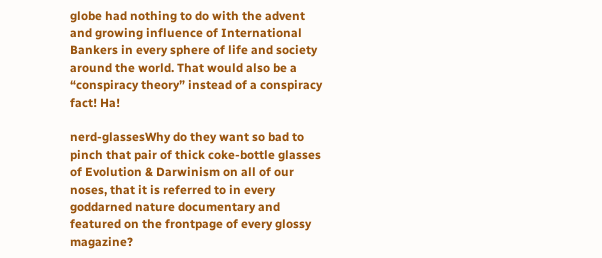globe had nothing to do with the advent and growing influence of International Bankers in every sphere of life and society around the world. That would also be a “conspiracy theory” instead of a conspiracy fact! Ha!

nerd-glassesWhy do they want so bad to pinch that pair of thick coke-bottle glasses of Evolution & Darwinism on all of our noses, that it is referred to in every goddarned nature documentary and featured on the frontpage of every glossy magazine?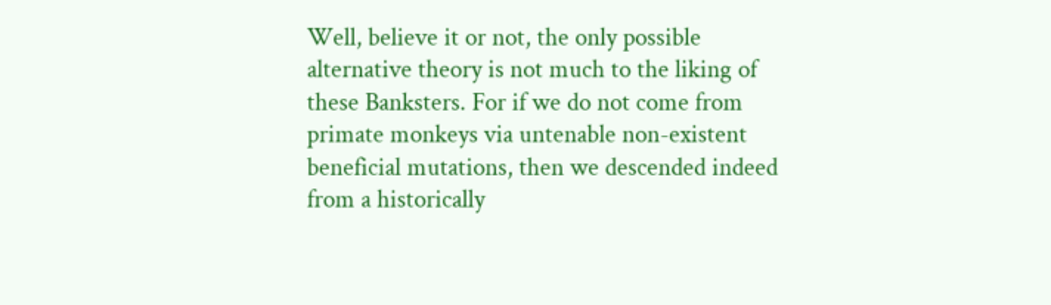Well, believe it or not, the only possible alternative theory is not much to the liking of these Banksters. For if we do not come from primate monkeys via untenable non-existent beneficial mutations, then we descended indeed from a historically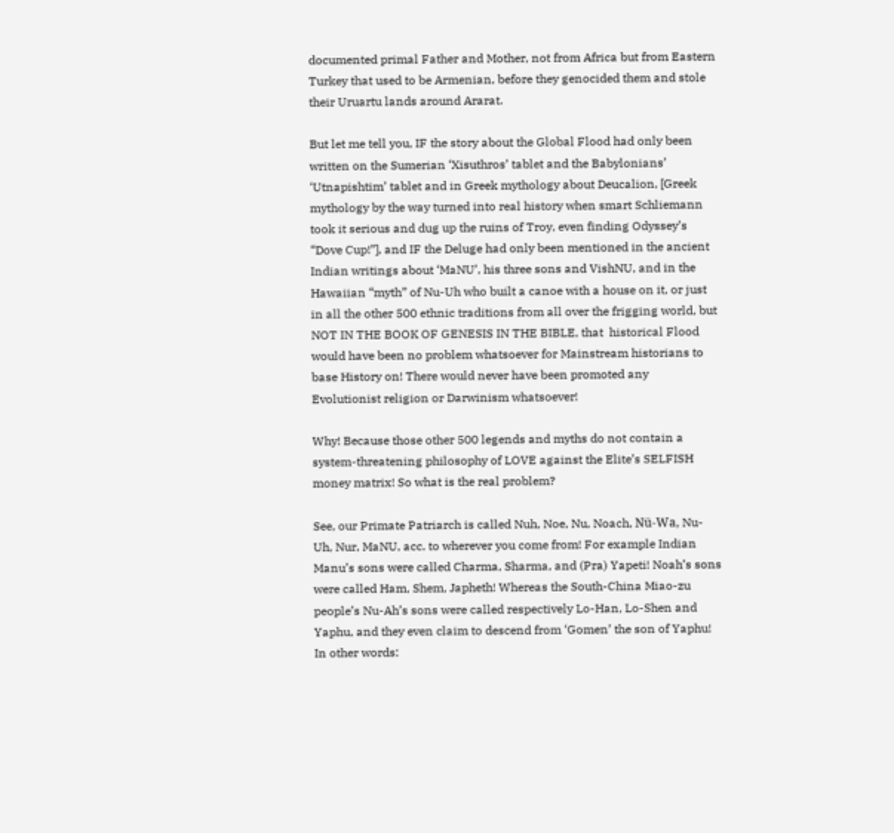documented primal Father and Mother, not from Africa but from Eastern Turkey that used to be Armenian, before they genocided them and stole their Uruartu lands around Ararat.

But let me tell you, IF the story about the Global Flood had only been written on the Sumerian ‘Xisuthros’ tablet and the Babylonians’ ‘Utnapishtim’ tablet and in Greek mythology about Deucalion, [Greek mythology by the way turned into real history when smart Schliemann took it serious and dug up the ruins of Troy, even finding Odyssey’s “Dove Cup!”], and IF the Deluge had only been mentioned in the ancient Indian writings about ‘MaNU’, his three sons and VishNU, and in the Hawaiian “myth” of Nu-Uh who built a canoe with a house on it, or just in all the other 500 ethnic traditions from all over the frigging world, but NOT IN THE BOOK OF GENESIS IN THE BIBLE, that  historical Flood would have been no problem whatsoever for Mainstream historians to base History on! There would never have been promoted any Evolutionist religion or Darwinism whatsoever!

Why! Because those other 500 legends and myths do not contain a system-threatening philosophy of LOVE against the Elite’s SELFISH money matrix! So what is the real problem?

See, our Primate Patriarch is called Nuh, Noe, Nu, Noach, Nü-Wa, Nu-Uh, Nur, MaNU, acc. to wherever you come from! For example Indian Manu’s sons were called Charma, Sharma, and (Pra) Yapeti! Noah’s sons were called Ham, Shem, Japheth! Whereas the South-China Miao-zu people’s Nu-Ah’s sons were called respectively Lo-Han, Lo-Shen and Yaphu, and they even claim to descend from ‘Gomen’ the son of Yaphu! In other words: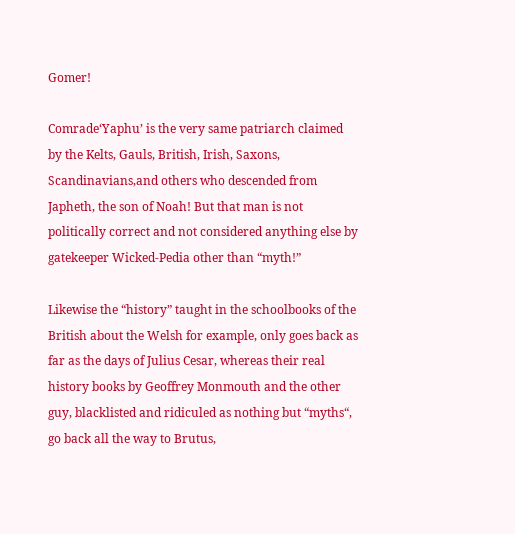Gomer!

Comrade‘Yaphu’ is the very same patriarch claimed by the Kelts, Gauls, British, Irish, Saxons, Scandinavians,and others who descended from Japheth, the son of Noah! But that man is not politically correct and not considered anything else by gatekeeper Wicked-Pedia other than “myth!”

Likewise the “history” taught in the schoolbooks of the British about the Welsh for example, only goes back as far as the days of Julius Cesar, whereas their real history books by Geoffrey Monmouth and the other guy, blacklisted and ridiculed as nothing but “myths“, go back all the way to Brutus,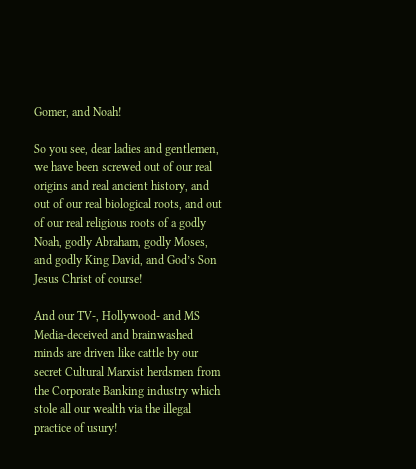Gomer, and Noah!

So you see, dear ladies and gentlemen, we have been screwed out of our real origins and real ancient history, and out of our real biological roots, and out of our real religious roots of a godly Noah, godly Abraham, godly Moses, and godly King David, and God’s Son Jesus Christ of course!

And our TV-, Hollywood- and MS Media-deceived and brainwashed minds are driven like cattle by our secret Cultural Marxist herdsmen from the Corporate Banking industry which stole all our wealth via the illegal practice of usury!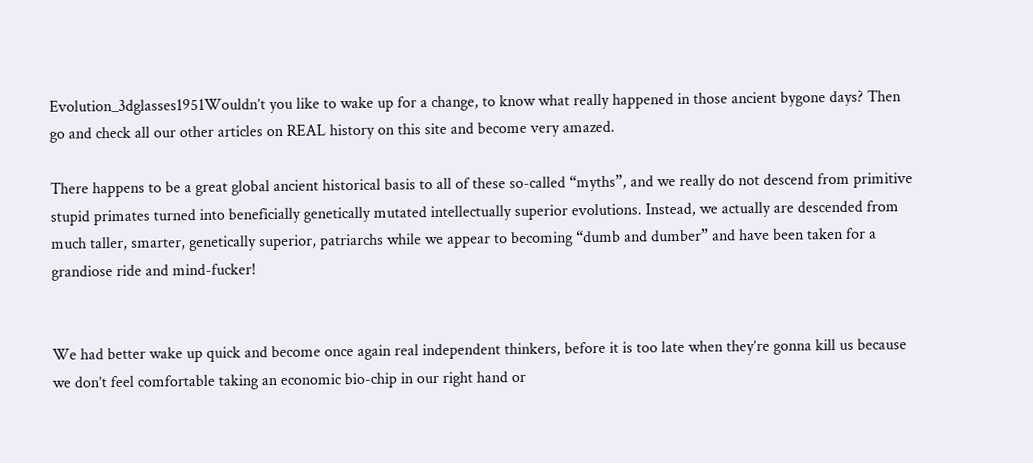Evolution_3dglasses1951Wouldn’t you like to wake up for a change, to know what really happened in those ancient bygone days? Then go and check all our other articles on REAL history on this site and become very amazed.

There happens to be a great global ancient historical basis to all of these so-called “myths”, and we really do not descend from primitive stupid primates turned into beneficially genetically mutated intellectually superior evolutions. Instead, we actually are descended from much taller, smarter, genetically superior, patriarchs while we appear to becoming “dumb and dumber” and have been taken for a grandiose ride and mind-fucker!


We had better wake up quick and become once again real independent thinkers, before it is too late when they’re gonna kill us because we don’t feel comfortable taking an economic bio-chip in our right hand or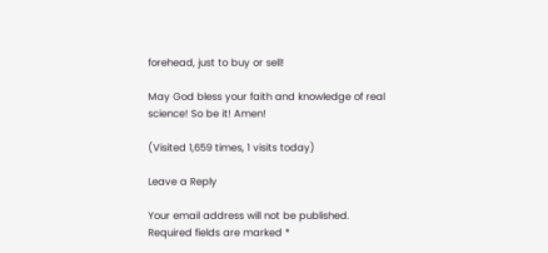forehead, just to buy or sell!

May God bless your faith and knowledge of real science! So be it! Amen!

(Visited 1,659 times, 1 visits today)

Leave a Reply

Your email address will not be published. Required fields are marked *